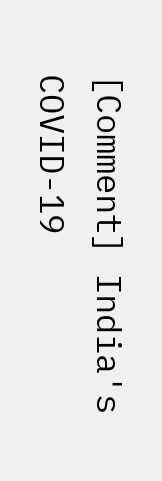[Comment] India's COVID-19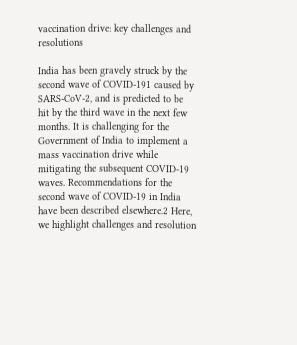vaccination drive: key challenges and resolutions

India has been gravely struck by the second wave of COVID-191 caused by SARS-CoV-2, and is predicted to be hit by the third wave in the next few months. It is challenging for the Government of India to implement a mass vaccination drive while mitigating the subsequent COVID-19 waves. Recommendations for the second wave of COVID-19 in India have been described elsewhere.2 Here, we highlight challenges and resolution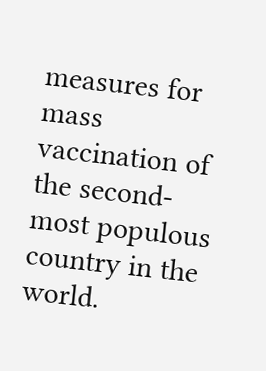measures for mass vaccination of the second-most populous country in the world.